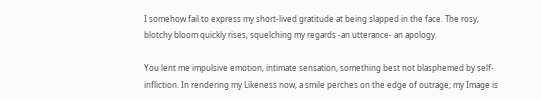I somehow fail to express my short-lived gratitude at being slapped in the face. The rosy, blotchy bloom quickly rises, squelching my regards -an utterance- an apology.

You lent me impulsive emotion, intimate sensation, something best not blasphemed by self-infliction. In rendering my Likeness now, a smile perches on the edge of outrage; my Image is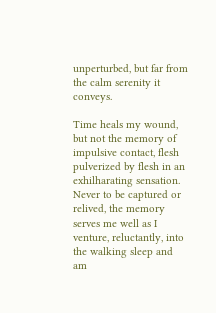unperturbed, but far from the calm serenity it conveys.

Time heals my wound, but not the memory of impulsive contact, flesh pulverized by flesh in an exhilharating sensation. Never to be captured or relived, the memory serves me well as I venture, reluctantly, into the walking sleep and am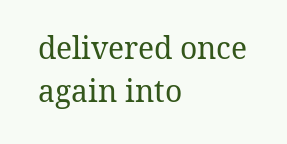delivered once again into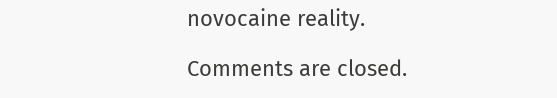novocaine reality.

Comments are closed.